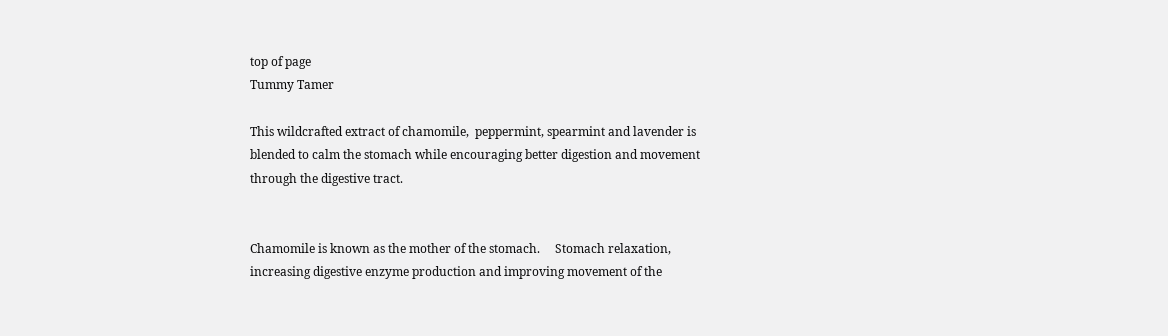top of page
Tummy Tamer

This wildcrafted extract of chamomile,  peppermint, spearmint and lavender is blended to calm the stomach while encouraging better digestion and movement through the digestive tract.


Chamomile is known as the mother of the stomach.     Stomach relaxation, increasing digestive enzyme production and improving movement of the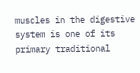muscles in the digestive system is one of its primary traditional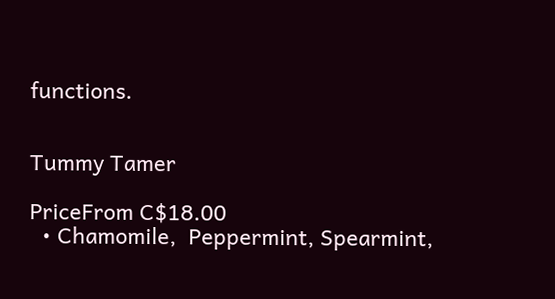functions.


Tummy Tamer

PriceFrom C$18.00
  • Chamomile,  Peppermint, Spearmint,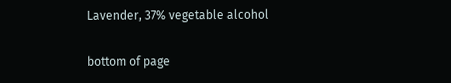Lavender, 37% vegetable alcohol

bottom of page